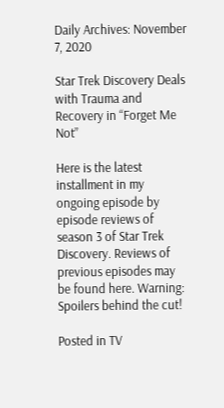Daily Archives: November 7, 2020

Star Trek Discovery Deals with Trauma and Recovery in “Forget Me Not”

Here is the latest installment in my ongoing episode by episode reviews of season 3 of Star Trek Discovery. Reviews of previous episodes may be found here. Warning: Spoilers behind the cut!

Posted in TV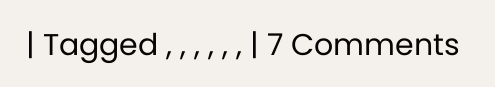| Tagged , , , , , , | 7 Comments